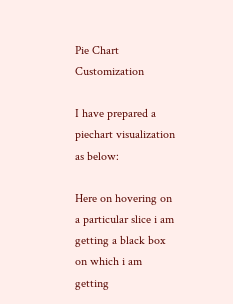Pie Chart Customization

I have prepared a piechart visualization as below:

Here on hovering on a particular slice i am getting a black box on which i am getting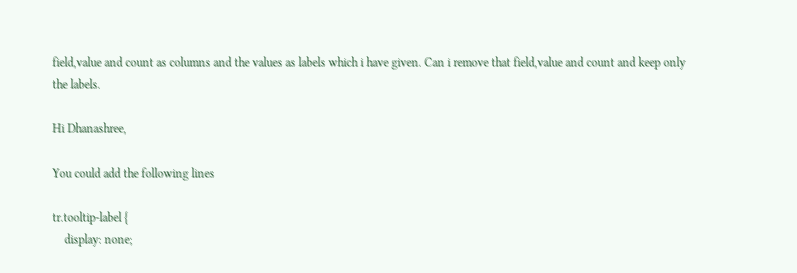field,value and count as columns and the values as labels which i have given. Can i remove that field,value and count and keep only the labels.

Hi Dhanashree,

You could add the following lines

tr.tooltip-label {
    display: none;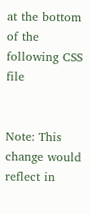at the bottom of the following CSS file


Note: This change would reflect in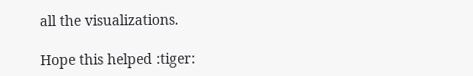all the visualizations.

Hope this helped :tiger: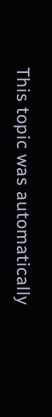This topic was automatically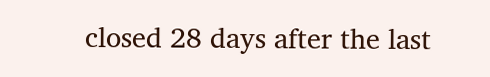closed 28 days after the last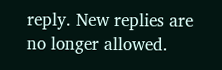reply. New replies are no longer allowed.